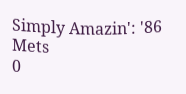Simply Amazin': '86 Mets
0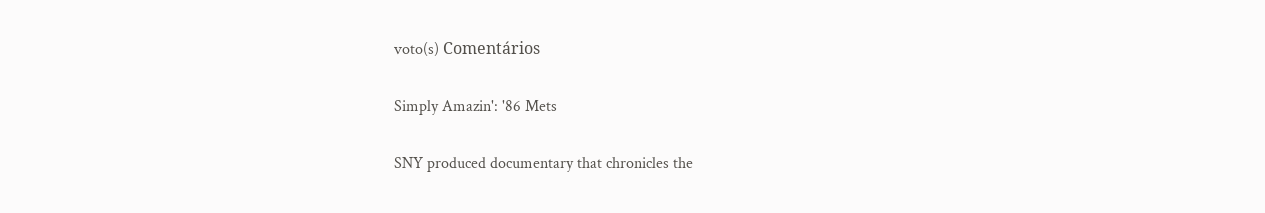voto(s) Comentários

Simply Amazin': '86 Mets

SNY produced documentary that chronicles the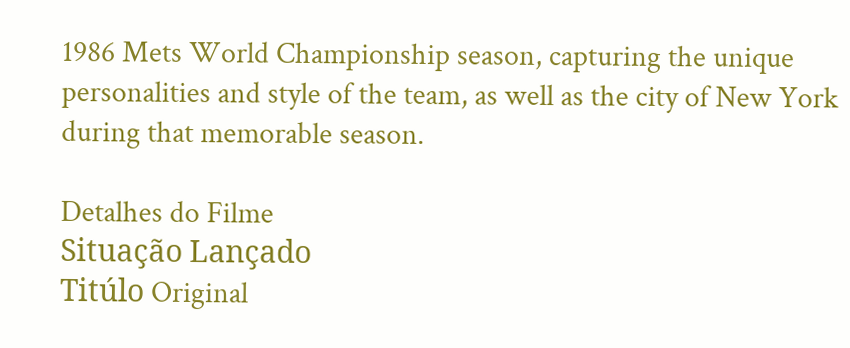1986 Mets World Championship season, capturing the unique personalities and style of the team, as well as the city of New York during that memorable season.

Detalhes do Filme
Situação Lançado
Titúlo Original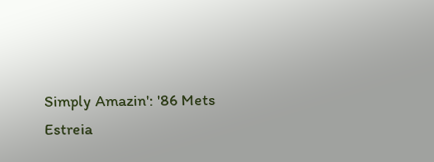Simply Amazin': '86 Mets
Estreia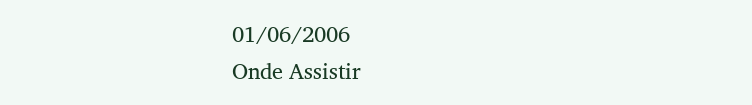01/06/2006
Onde Assistir